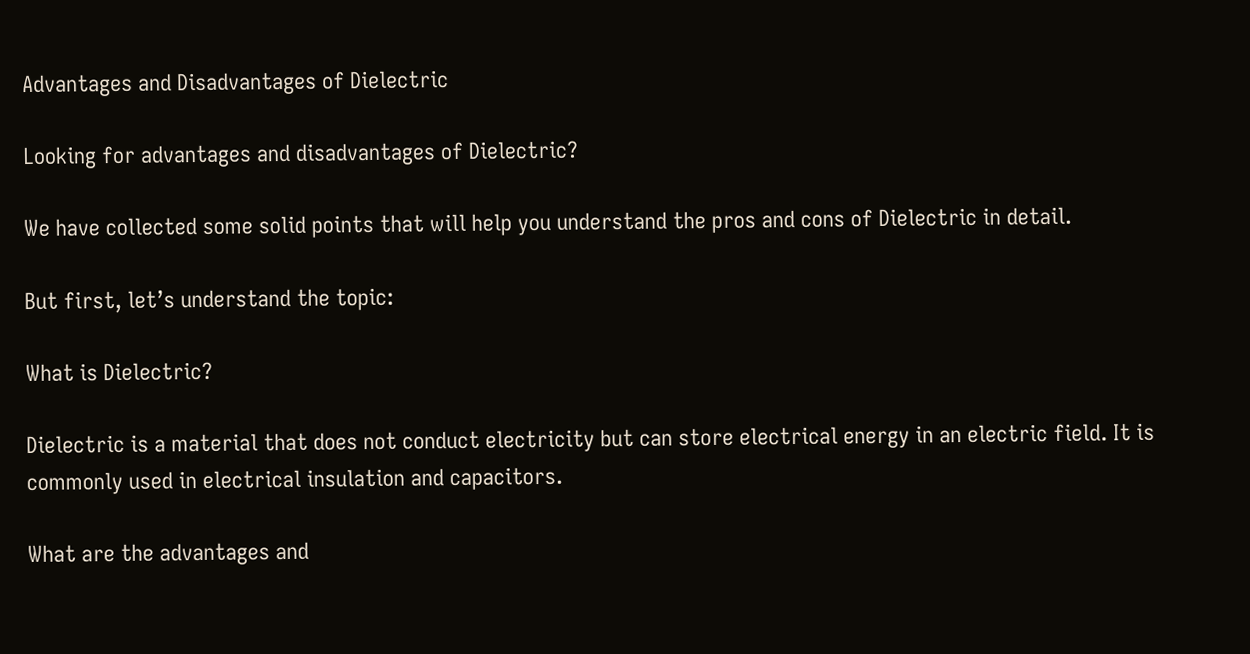Advantages and Disadvantages of Dielectric

Looking for advantages and disadvantages of Dielectric?

We have collected some solid points that will help you understand the pros and cons of Dielectric in detail.

But first, let’s understand the topic:

What is Dielectric?

Dielectric is a material that does not conduct electricity but can store electrical energy in an electric field. It is commonly used in electrical insulation and capacitors.

What are the advantages and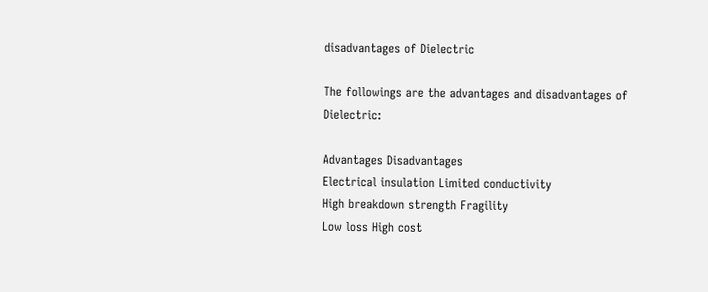disadvantages of Dielectric

The followings are the advantages and disadvantages of Dielectric:

Advantages Disadvantages
Electrical insulation Limited conductivity
High breakdown strength Fragility
Low loss High cost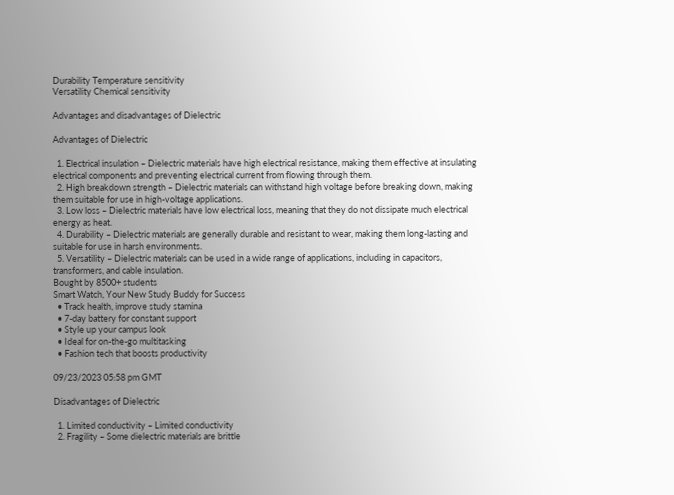Durability Temperature sensitivity
Versatility Chemical sensitivity

Advantages and disadvantages of Dielectric

Advantages of Dielectric

  1. Electrical insulation – Dielectric materials have high electrical resistance, making them effective at insulating electrical components and preventing electrical current from flowing through them.
  2. High breakdown strength – Dielectric materials can withstand high voltage before breaking down, making them suitable for use in high-voltage applications.
  3. Low loss – Dielectric materials have low electrical loss, meaning that they do not dissipate much electrical energy as heat.
  4. Durability – Dielectric materials are generally durable and resistant to wear, making them long-lasting and suitable for use in harsh environments.
  5. Versatility – Dielectric materials can be used in a wide range of applications, including in capacitors, transformers, and cable insulation.
Bought by 8500+ students
Smart Watch, Your New Study Buddy for Success
  • Track health, improve study stamina
  • 7-day battery for constant support
  • Style up your campus look
  • Ideal for on-the-go multitasking
  • Fashion tech that boosts productivity

09/23/2023 05:58 pm GMT

Disadvantages of Dielectric

  1. Limited conductivity – Limited conductivity
  2. Fragility – Some dielectric materials are brittle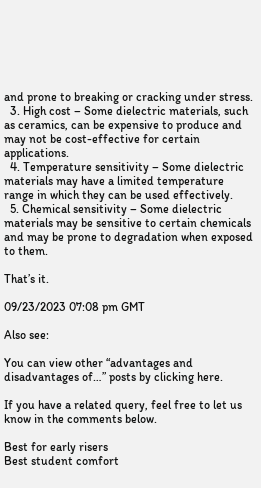and prone to breaking or cracking under stress.
  3. High cost – Some dielectric materials, such as ceramics, can be expensive to produce and may not be cost-effective for certain applications.
  4. Temperature sensitivity – Some dielectric materials may have a limited temperature range in which they can be used effectively.
  5. Chemical sensitivity – Some dielectric materials may be sensitive to certain chemicals and may be prone to degradation when exposed to them.

That’s it.

09/23/2023 07:08 pm GMT

Also see:

You can view other “advantages and disadvantages of…” posts by clicking here.

If you have a related query, feel free to let us know in the comments below.

Best for early risers
Best student comfort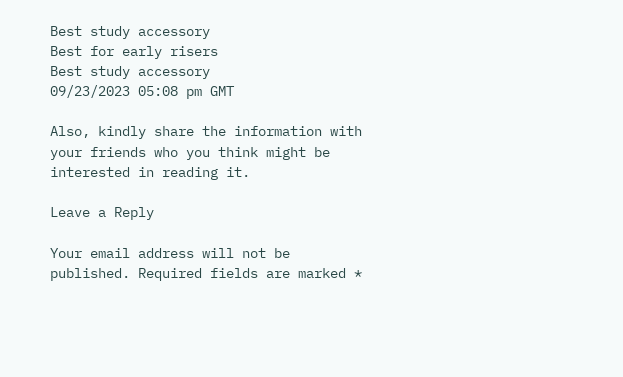Best study accessory
Best for early risers
Best study accessory
09/23/2023 05:08 pm GMT

Also, kindly share the information with your friends who you think might be interested in reading it.

Leave a Reply

Your email address will not be published. Required fields are marked *